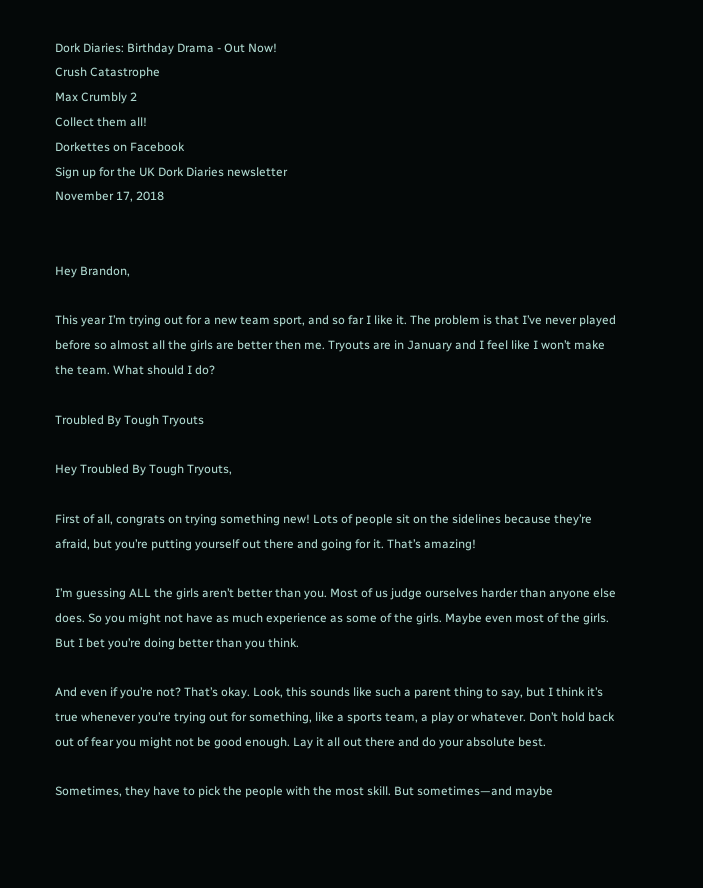Dork Diaries: Birthday Drama - Out Now!
Crush Catastrophe
Max Crumbly 2
Collect them all!
Dorkettes on Facebook
Sign up for the UK Dork Diaries newsletter
November 17, 2018


Hey Brandon,

This year I’m trying out for a new team sport, and so far I like it. The problem is that I’ve never played before so almost all the girls are better then me. Tryouts are in January and I feel like I won’t make the team. What should I do?

Troubled By Tough Tryouts

Hey Troubled By Tough Tryouts,

First of all, congrats on trying something new! Lots of people sit on the sidelines because they’re afraid, but you’re putting yourself out there and going for it. That’s amazing!

I’m guessing ALL the girls aren’t better than you. Most of us judge ourselves harder than anyone else does. So you might not have as much experience as some of the girls. Maybe even most of the girls. But I bet you’re doing better than you think.

And even if you’re not? That’s okay. Look, this sounds like such a parent thing to say, but I think it’s true whenever you’re trying out for something, like a sports team, a play or whatever. Don’t hold back out of fear you might not be good enough. Lay it all out there and do your absolute best.

Sometimes, they have to pick the people with the most skill. But sometimes—and maybe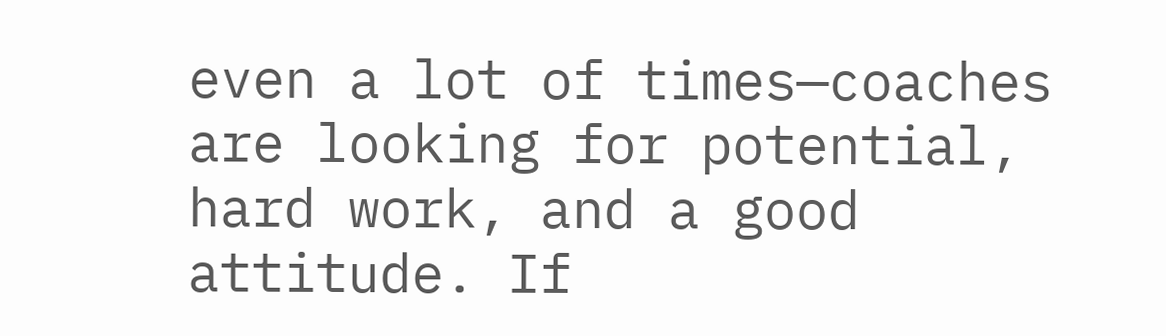even a lot of times—coaches are looking for potential, hard work, and a good attitude. If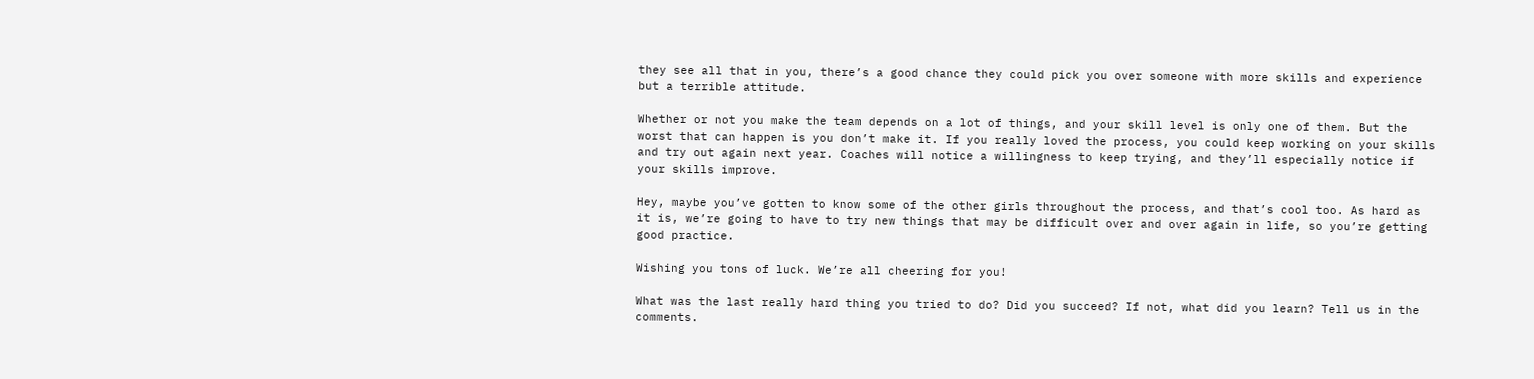they see all that in you, there’s a good chance they could pick you over someone with more skills and experience but a terrible attitude.

Whether or not you make the team depends on a lot of things, and your skill level is only one of them. But the worst that can happen is you don’t make it. If you really loved the process, you could keep working on your skills and try out again next year. Coaches will notice a willingness to keep trying, and they’ll especially notice if your skills improve.

Hey, maybe you’ve gotten to know some of the other girls throughout the process, and that’s cool too. As hard as it is, we’re going to have to try new things that may be difficult over and over again in life, so you’re getting good practice.

Wishing you tons of luck. We’re all cheering for you!

What was the last really hard thing you tried to do? Did you succeed? If not, what did you learn? Tell us in the comments.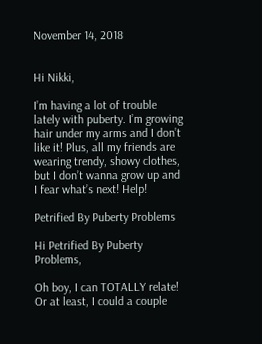November 14, 2018


Hi Nikki,

I’m having a lot of trouble lately with puberty. I’m growing hair under my arms and I don’t like it! Plus, all my friends are wearing trendy, showy clothes, but I don’t wanna grow up and I fear what’s next! Help!

Petrified By Puberty Problems

Hi Petrified By Puberty Problems,

Oh boy, I can TOTALLY relate! Or at least, I could a couple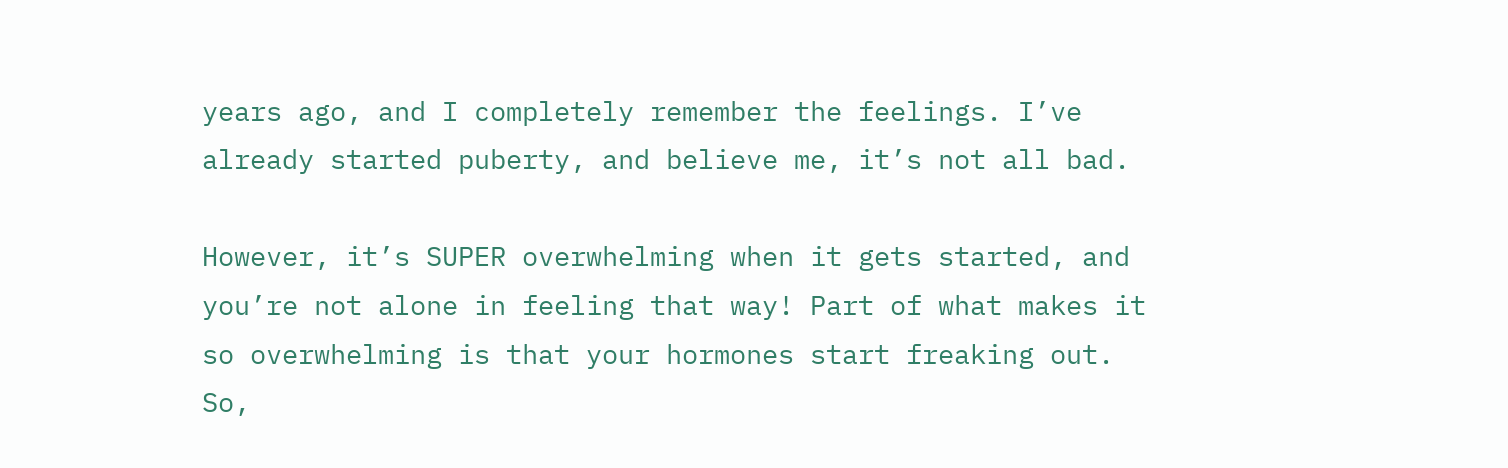years ago, and I completely remember the feelings. I’ve already started puberty, and believe me, it’s not all bad.

However, it’s SUPER overwhelming when it gets started, and you’re not alone in feeling that way! Part of what makes it so overwhelming is that your hormones start freaking out. So,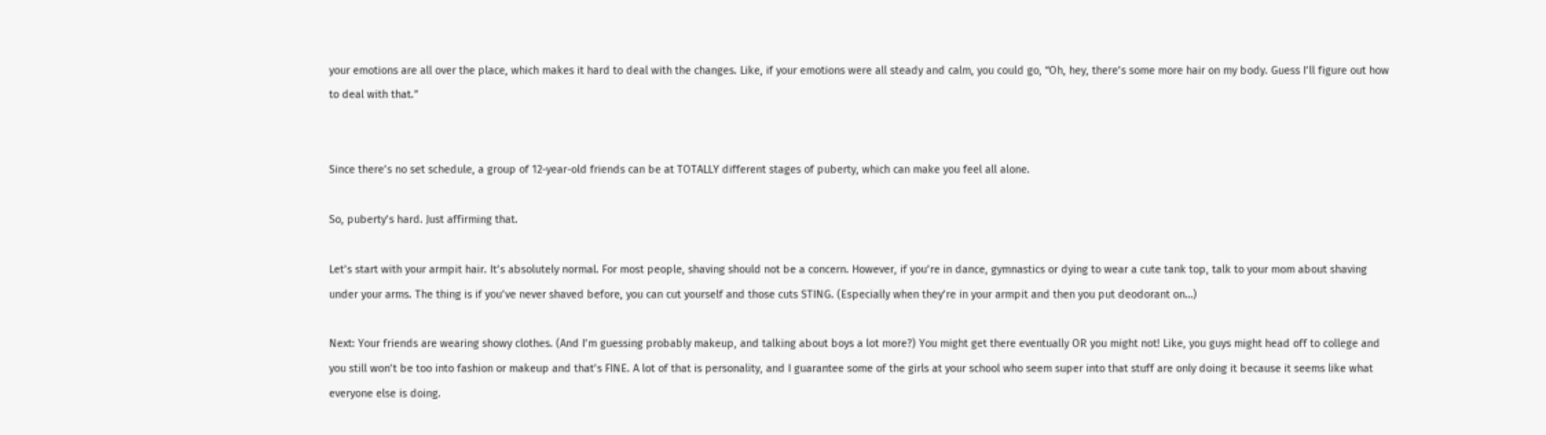your emotions are all over the place, which makes it hard to deal with the changes. Like, if your emotions were all steady and calm, you could go, “Oh, hey, there’s some more hair on my body. Guess I’ll figure out how to deal with that.”


Since there’s no set schedule, a group of 12-year-old friends can be at TOTALLY different stages of puberty, which can make you feel all alone.

So, puberty’s hard. Just affirming that.

Let’s start with your armpit hair. It’s absolutely normal. For most people, shaving should not be a concern. However, if you’re in dance, gymnastics or dying to wear a cute tank top, talk to your mom about shaving under your arms. The thing is if you’ve never shaved before, you can cut yourself and those cuts STING. (Especially when they’re in your armpit and then you put deodorant on…)

Next: Your friends are wearing showy clothes. (And I’m guessing probably makeup, and talking about boys a lot more?) You might get there eventually OR you might not! Like, you guys might head off to college and you still won’t be too into fashion or makeup and that’s FINE. A lot of that is personality, and I guarantee some of the girls at your school who seem super into that stuff are only doing it because it seems like what everyone else is doing.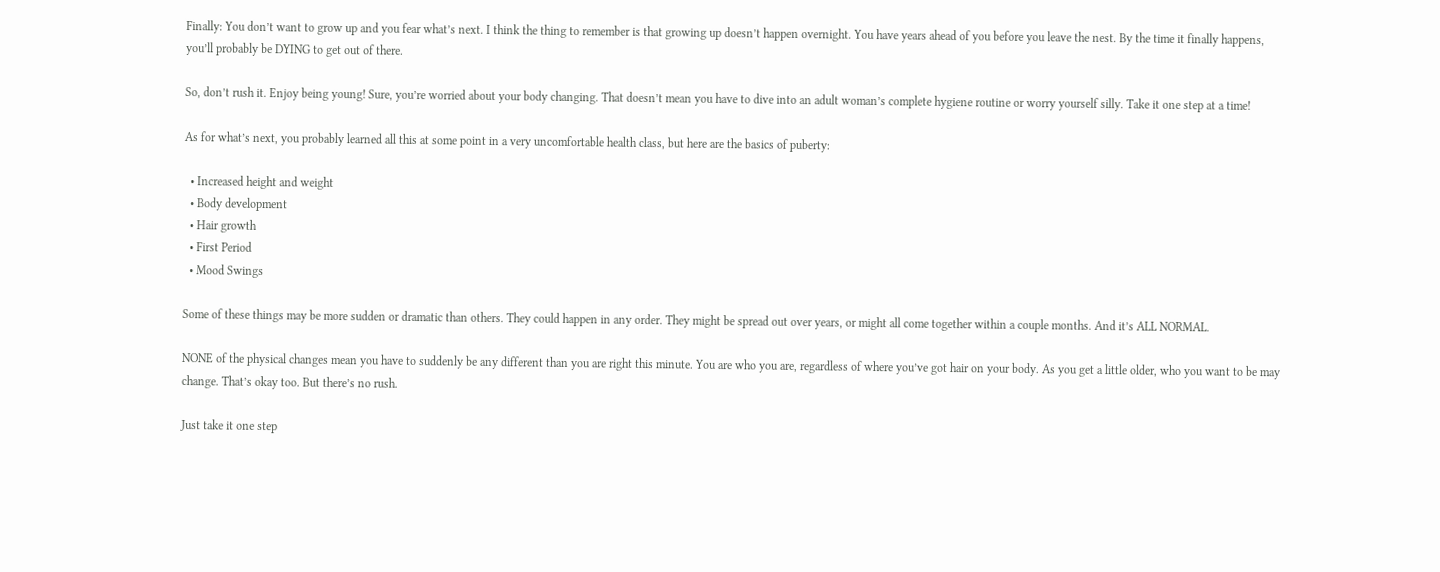Finally: You don’t want to grow up and you fear what’s next. I think the thing to remember is that growing up doesn’t happen overnight. You have years ahead of you before you leave the nest. By the time it finally happens, you’ll probably be DYING to get out of there.

So, don’t rush it. Enjoy being young! Sure, you’re worried about your body changing. That doesn’t mean you have to dive into an adult woman’s complete hygiene routine or worry yourself silly. Take it one step at a time!

As for what’s next, you probably learned all this at some point in a very uncomfortable health class, but here are the basics of puberty:

  • Increased height and weight
  • Body development
  • Hair growth
  • First Period
  • Mood Swings

Some of these things may be more sudden or dramatic than others. They could happen in any order. They might be spread out over years, or might all come together within a couple months. And it’s ALL NORMAL.

NONE of the physical changes mean you have to suddenly be any different than you are right this minute. You are who you are, regardless of where you’ve got hair on your body. As you get a little older, who you want to be may change. That’s okay too. But there’s no rush.

Just take it one step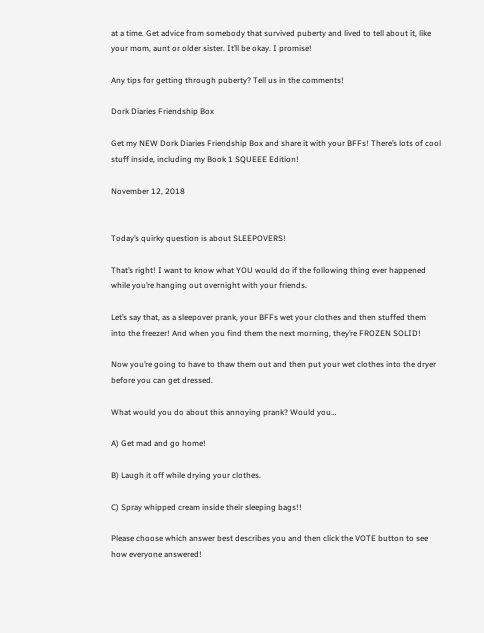at a time. Get advice from somebody that survived puberty and lived to tell about it, like your mom, aunt or older sister. It’ll be okay. I promise!

Any tips for getting through puberty? Tell us in the comments!

Dork Diaries Friendship Box

Get my NEW Dork Diaries Friendship Box and share it with your BFFs! There’s lots of cool stuff inside, including my Book 1 SQUEEE Edition!

November 12, 2018


Today’s quirky question is about SLEEPOVERS!

That’s right! I want to know what YOU would do if the following thing ever happened while you’re hanging out overnight with your friends.

Let’s say that, as a sleepover prank, your BFFs wet your clothes and then stuffed them into the freezer! And when you find them the next morning, they’re FROZEN SOLID!

Now you’re going to have to thaw them out and then put your wet clothes into the dryer before you can get dressed.

What would you do about this annoying prank? Would you…

A) Get mad and go home!

B) Laugh it off while drying your clothes.

C) Spray whipped cream inside their sleeping bags!!

Please choose which answer best describes you and then click the VOTE button to see how everyone answered!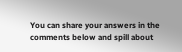You can share your answers in the comments below and spill about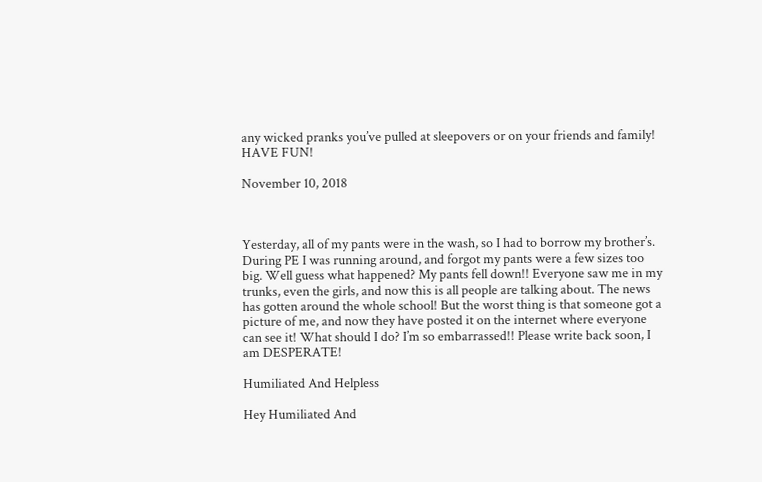any wicked pranks you’ve pulled at sleepovers or on your friends and family! HAVE FUN!

November 10, 2018



Yesterday, all of my pants were in the wash, so I had to borrow my brother’s. During PE I was running around, and forgot my pants were a few sizes too big. Well guess what happened? My pants fell down!! Everyone saw me in my trunks, even the girls, and now this is all people are talking about. The news has gotten around the whole school! But the worst thing is that someone got a picture of me, and now they have posted it on the internet where everyone can see it! What should I do? I’m so embarrassed!! Please write back soon, I am DESPERATE!

Humiliated And Helpless

Hey Humiliated And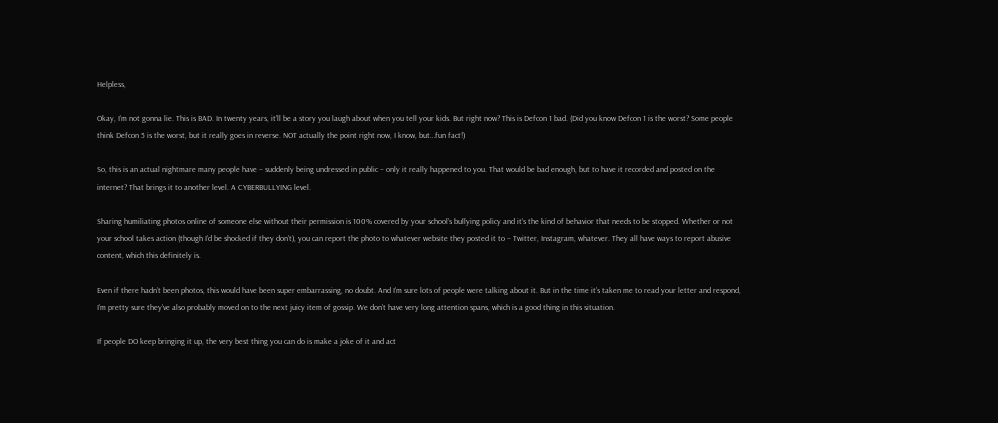Helpless,

Okay, I’m not gonna lie. This is BAD. In twenty years, it’ll be a story you laugh about when you tell your kids. But right now? This is Defcon 1 bad. (Did you know Defcon 1 is the worst? Some people think Defcon 5 is the worst, but it really goes in reverse. NOT actually the point right now, I know, but…fun fact!)

So, this is an actual nightmare many people have – suddenly being undressed in public – only it really happened to you. That would be bad enough, but to have it recorded and posted on the internet? That brings it to another level. A CYBERBULLYING level.

Sharing humiliating photos online of someone else without their permission is 100% covered by your school’s bullying policy and it’s the kind of behavior that needs to be stopped. Whether or not your school takes action (though I’d be shocked if they don’t), you can report the photo to whatever website they posted it to – Twitter, Instagram, whatever. They all have ways to report abusive content, which this definitely is.

Even if there hadn’t been photos, this would have been super embarrassing, no doubt. And I’m sure lots of people were talking about it. But in the time it’s taken me to read your letter and respond, I’m pretty sure they’ve also probably moved on to the next juicy item of gossip. We don’t have very long attention spans, which is a good thing in this situation.

If people DO keep bringing it up, the very best thing you can do is make a joke of it and act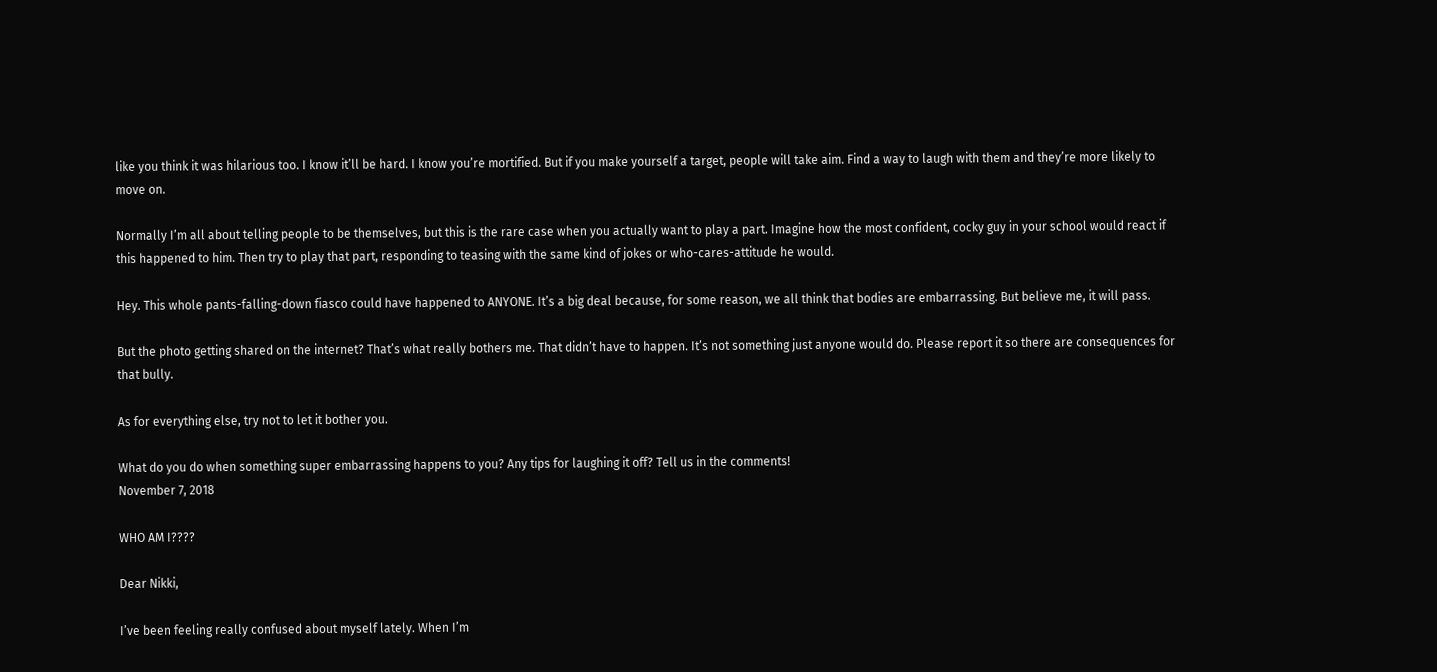like you think it was hilarious too. I know it’ll be hard. I know you’re mortified. But if you make yourself a target, people will take aim. Find a way to laugh with them and they’re more likely to move on.

Normally I’m all about telling people to be themselves, but this is the rare case when you actually want to play a part. Imagine how the most confident, cocky guy in your school would react if this happened to him. Then try to play that part, responding to teasing with the same kind of jokes or who-cares-attitude he would.

Hey. This whole pants-falling-down fiasco could have happened to ANYONE. It’s a big deal because, for some reason, we all think that bodies are embarrassing. But believe me, it will pass.

But the photo getting shared on the internet? That’s what really bothers me. That didn’t have to happen. It’s not something just anyone would do. Please report it so there are consequences for that bully.

As for everything else, try not to let it bother you.

What do you do when something super embarrassing happens to you? Any tips for laughing it off? Tell us in the comments!
November 7, 2018

WHO AM I????

Dear Nikki,

I’ve been feeling really confused about myself lately. When I’m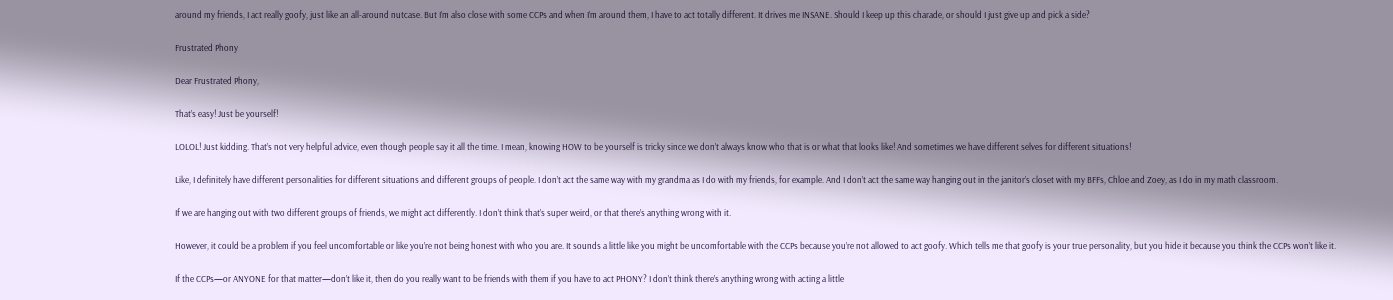around my friends, I act really goofy, just like an all-around nutcase. But I’m also close with some CCPs and when I’m around them, I have to act totally different. It drives me INSANE. Should I keep up this charade, or should I just give up and pick a side?

Frustrated Phony

Dear Frustrated Phony,

That’s easy! Just be yourself!

LOLOL! Just kidding. That’s not very helpful advice, even though people say it all the time. I mean, knowing HOW to be yourself is tricky since we don’t always know who that is or what that looks like! And sometimes we have different selves for different situations!

Like, I definitely have different personalities for different situations and different groups of people. I don’t act the same way with my grandma as I do with my friends, for example. And I don’t act the same way hanging out in the janitor’s closet with my BFFs, Chloe and Zoey, as I do in my math classroom.

If we are hanging out with two different groups of friends, we might act differently. I don’t think that’s super weird, or that there’s anything wrong with it.

However, it could be a problem if you feel uncomfortable or like you’re not being honest with who you are. It sounds a little like you might be uncomfortable with the CCPs because you’re not allowed to act goofy. Which tells me that goofy is your true personality, but you hide it because you think the CCPs won’t like it.

If the CCPs—or ANYONE for that matter—don’t like it, then do you really want to be friends with them if you have to act PHONY? I don’t think there’s anything wrong with acting a little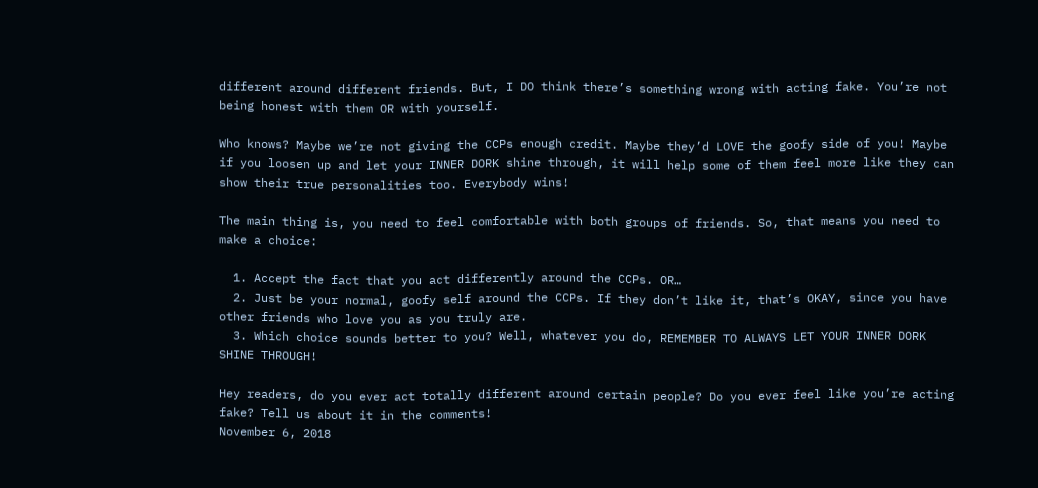different around different friends. But, I DO think there’s something wrong with acting fake. You’re not being honest with them OR with yourself.

Who knows? Maybe we’re not giving the CCPs enough credit. Maybe they’d LOVE the goofy side of you! Maybe if you loosen up and let your INNER DORK shine through, it will help some of them feel more like they can show their true personalities too. Everybody wins!

The main thing is, you need to feel comfortable with both groups of friends. So, that means you need to make a choice:

  1. Accept the fact that you act differently around the CCPs. OR…
  2. Just be your normal, goofy self around the CCPs. If they don’t like it, that’s OKAY, since you have other friends who love you as you truly are.
  3. Which choice sounds better to you? Well, whatever you do, REMEMBER TO ALWAYS LET YOUR INNER DORK SHINE THROUGH!

Hey readers, do you ever act totally different around certain people? Do you ever feel like you’re acting fake? Tell us about it in the comments!
November 6, 2018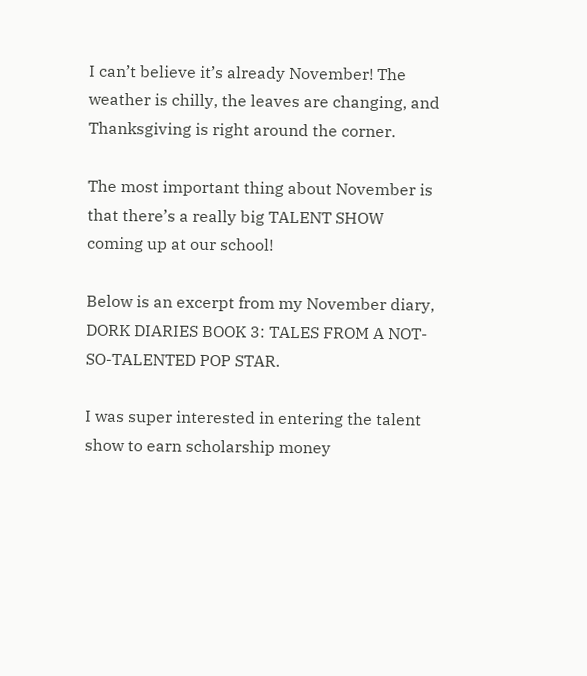I can’t believe it’s already November! The weather is chilly, the leaves are changing, and Thanksgiving is right around the corner.

The most important thing about November is that there’s a really big TALENT SHOW coming up at our school!

Below is an excerpt from my November diary, DORK DIARIES BOOK 3: TALES FROM A NOT-SO-TALENTED POP STAR.

I was super interested in entering the talent show to earn scholarship money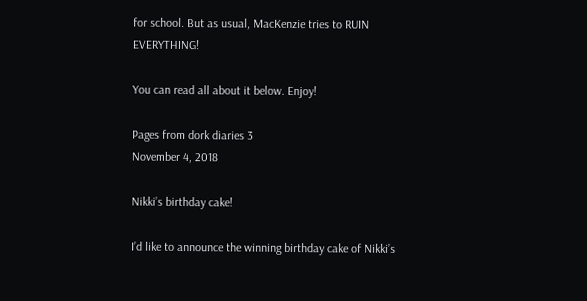for school. But as usual, MacKenzie tries to RUIN EVERYTHING!

You can read all about it below. Enjoy!

Pages from dork diaries 3
November 4, 2018

Nikki’s birthday cake!

I’d like to announce the winning birthday cake of Nikki’s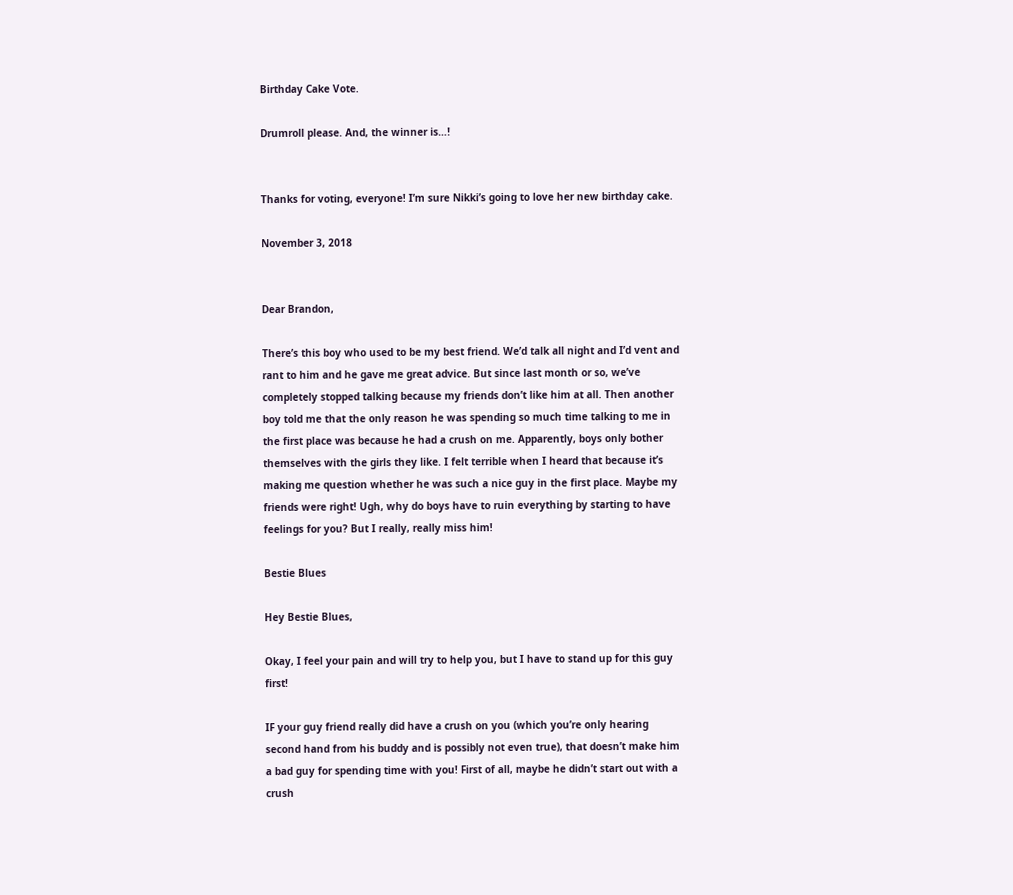Birthday Cake Vote.

Drumroll please. And, the winner is…!


Thanks for voting, everyone! I’m sure Nikki’s going to love her new birthday cake.

November 3, 2018


Dear Brandon,

There’s this boy who used to be my best friend. We’d talk all night and I’d vent and rant to him and he gave me great advice. But since last month or so, we’ve completely stopped talking because my friends don’t like him at all. Then another boy told me that the only reason he was spending so much time talking to me in the first place was because he had a crush on me. Apparently, boys only bother themselves with the girls they like. I felt terrible when I heard that because it’s making me question whether he was such a nice guy in the first place. Maybe my friends were right! Ugh, why do boys have to ruin everything by starting to have feelings for you? But I really, really miss him!

Bestie Blues

Hey Bestie Blues,

Okay, I feel your pain and will try to help you, but I have to stand up for this guy first!

IF your guy friend really did have a crush on you (which you’re only hearing second hand from his buddy and is possibly not even true), that doesn’t make him a bad guy for spending time with you! First of all, maybe he didn’t start out with a crush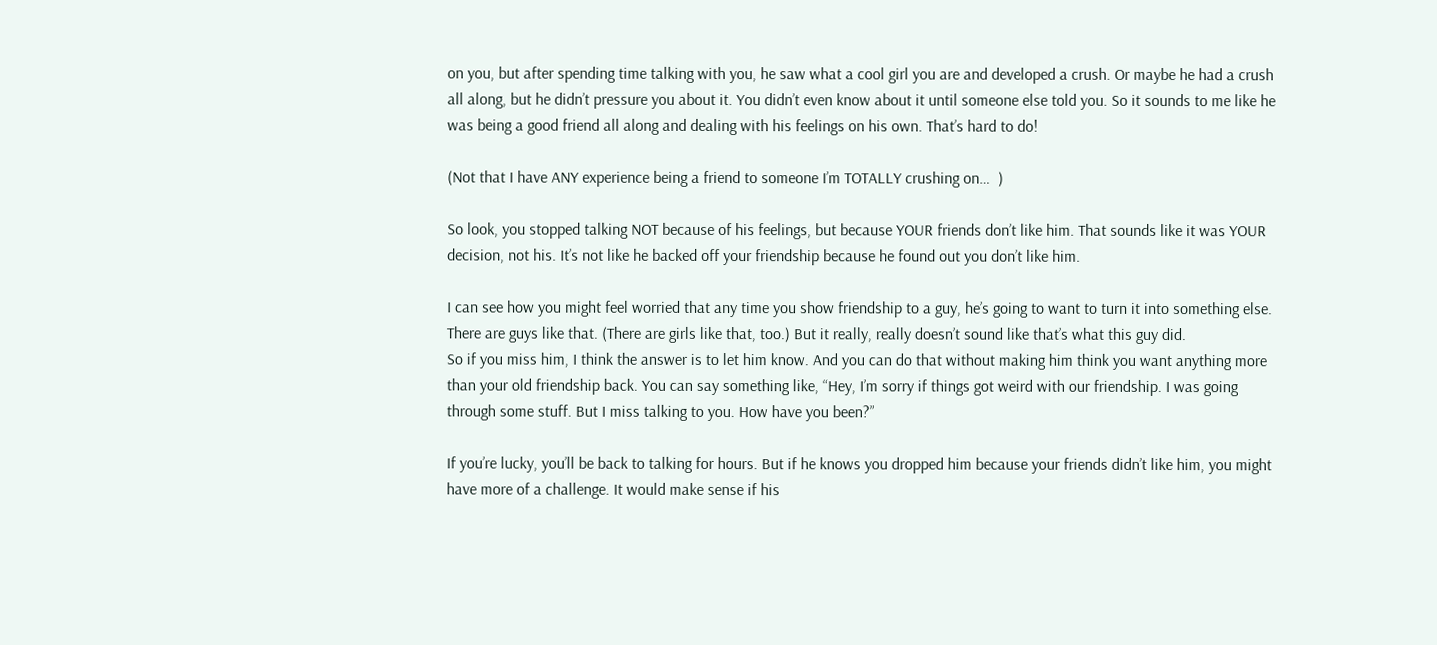on you, but after spending time talking with you, he saw what a cool girl you are and developed a crush. Or maybe he had a crush all along, but he didn’t pressure you about it. You didn’t even know about it until someone else told you. So it sounds to me like he was being a good friend all along and dealing with his feelings on his own. That’s hard to do!

(Not that I have ANY experience being a friend to someone I’m TOTALLY crushing on…  )

So look, you stopped talking NOT because of his feelings, but because YOUR friends don’t like him. That sounds like it was YOUR decision, not his. It’s not like he backed off your friendship because he found out you don’t like him.

I can see how you might feel worried that any time you show friendship to a guy, he’s going to want to turn it into something else. There are guys like that. (There are girls like that, too.) But it really, really doesn’t sound like that’s what this guy did.
So if you miss him, I think the answer is to let him know. And you can do that without making him think you want anything more than your old friendship back. You can say something like, “Hey, I’m sorry if things got weird with our friendship. I was going through some stuff. But I miss talking to you. How have you been?”

If you’re lucky, you’ll be back to talking for hours. But if he knows you dropped him because your friends didn’t like him, you might have more of a challenge. It would make sense if his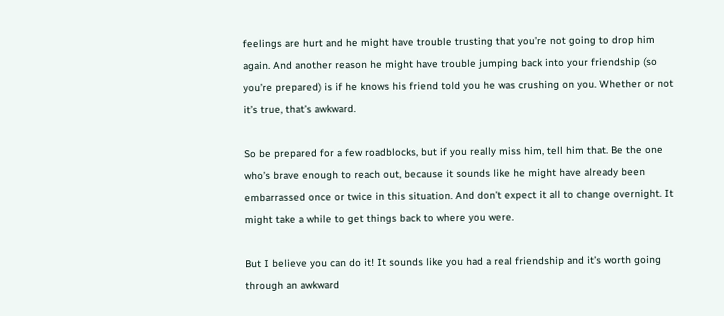feelings are hurt and he might have trouble trusting that you’re not going to drop him again. And another reason he might have trouble jumping back into your friendship (so you’re prepared) is if he knows his friend told you he was crushing on you. Whether or not it’s true, that’s awkward.

So be prepared for a few roadblocks, but if you really miss him, tell him that. Be the one who’s brave enough to reach out, because it sounds like he might have already been embarrassed once or twice in this situation. And don’t expect it all to change overnight. It might take a while to get things back to where you were.

But I believe you can do it! It sounds like you had a real friendship and it’s worth going through an awkward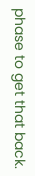phase to get that back.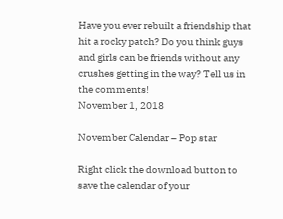Have you ever rebuilt a friendship that hit a rocky patch? Do you think guys and girls can be friends without any crushes getting in the way? Tell us in the comments!
November 1, 2018

November Calendar – Pop star

Right click the download button to save the calendar of your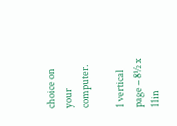choice on your computer.

1 vertical page – 8½ x 11in